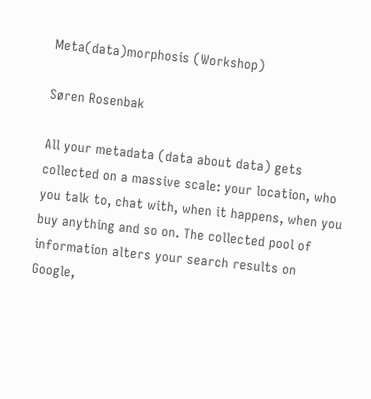Meta(data)morphosis (Workshop)

Søren Rosenbak

All your metadata (data about data) gets collected on a massive scale: your location, who you talk to, chat with, when it happens, when you buy anything and so on. The collected pool of information alters your search results on Google,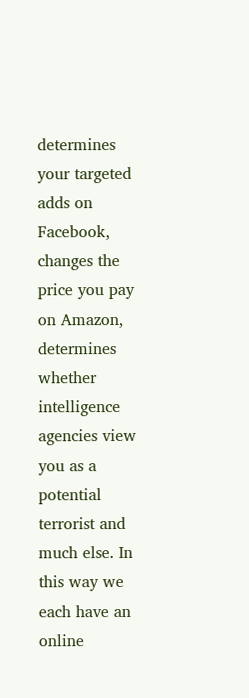determines your targeted adds on Facebook, changes the price you pay on Amazon, determines whether intelligence agencies view you as a potential terrorist and much else. In this way we each have an online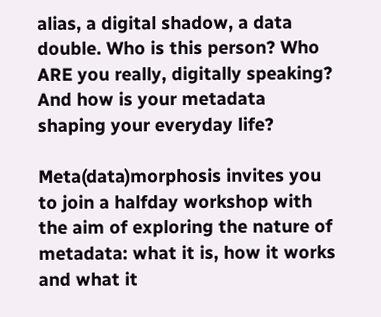alias, a digital shadow, a data double. Who is this person? Who ARE you really, digitally speaking? And how is your metadata shaping your everyday life?

Meta(data)morphosis invites you to join a halfday workshop with the aim of exploring the nature of metadata: what it is, how it works and what it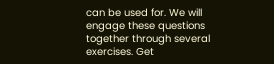can be used for. We will engage these questions together through several exercises. Get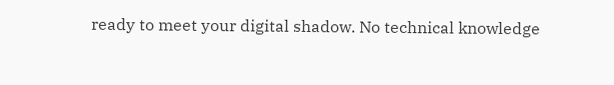ready to meet your digital shadow. No technical knowledge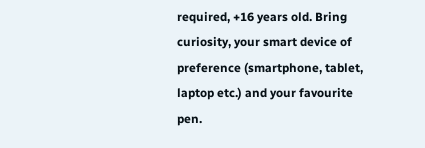required, +16 years old. Bring curiosity, your smart device of preference (smartphone, tablet, laptop etc.) and your favourite pen.